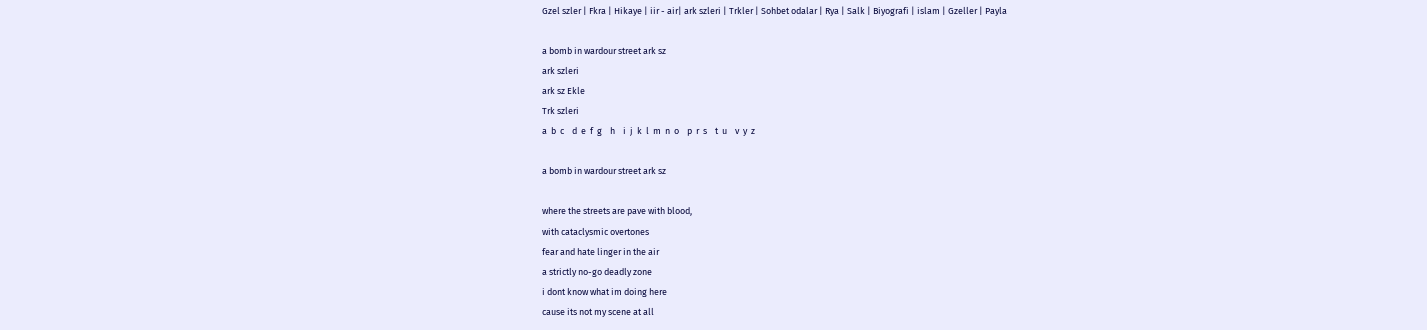Gzel szler | Fkra | Hikaye | iir - air| ark szleri | Trkler | Sohbet odalar | Rya | Salk | Biyografi | islam | Gzeller | Payla

a bomb in wardour street ark sz
ark szleri
ark sz Ekle
Trk szleri
a  b  c    d  e  f  g    h    i  j  k  l  m  n  o    p  r  s    t  u    v  y  z

a bomb in wardour street ark sz

where the streets are pave with blood,
with cataclysmic overtones
fear and hate linger in the air
a strictly no-go deadly zone
i dont know what im doing here
cause its not my scene at all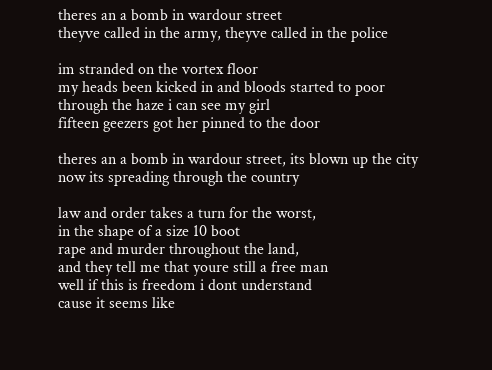theres an a bomb in wardour street
theyve called in the army, theyve called in the police

im stranded on the vortex floor
my heads been kicked in and bloods started to poor
through the haze i can see my girl
fifteen geezers got her pinned to the door

theres an a bomb in wardour street, its blown up the city
now its spreading through the country

law and order takes a turn for the worst,
in the shape of a size 10 boot
rape and murder throughout the land,
and they tell me that youre still a free man
well if this is freedom i dont understand
cause it seems like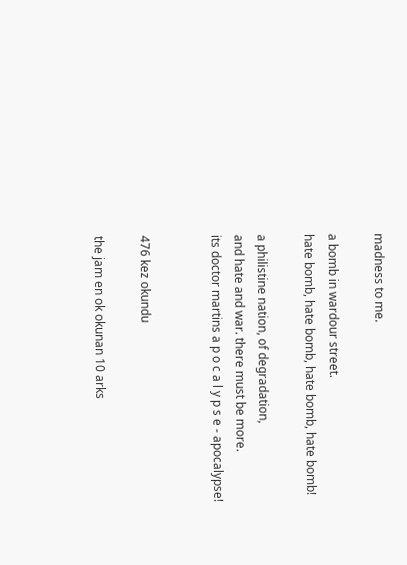madness to me.

a bomb in wardour street.
hate bomb, hate bomb, hate bomb, hate bomb!

a philistine nation, of degradation,
and hate and war. there must be more.
its doctor martins a p o c a l y p s e - apocalypse!


476 kez okundu

the jam en ok okunan 10 arks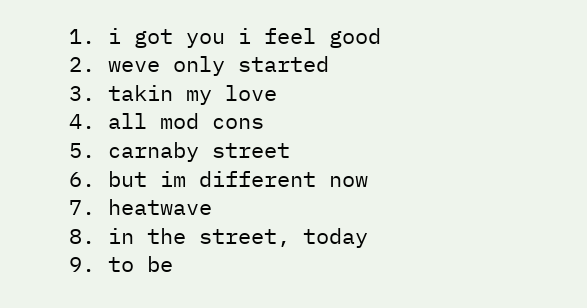1. i got you i feel good
2. weve only started
3. takin my love
4. all mod cons
5. carnaby street
6. but im different now
7. heatwave
8. in the street, today
9. to be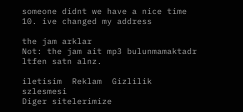someone didnt we have a nice time
10. ive changed my address

the jam arklar
Not: the jam ait mp3 bulunmamaktadr ltfen satn alnz.

iletisim  Reklam  Gizlilik szlesmesi
Diger sitelerimize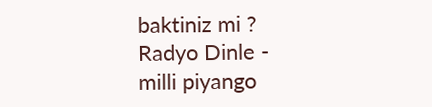baktiniz mi ? Radyo Dinle - milli piyango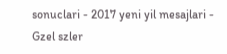sonuclari - 2017 yeni yil mesajlari - Gzel szler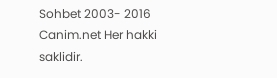Sohbet 2003- 2016 Canim.net Her hakki saklidir.